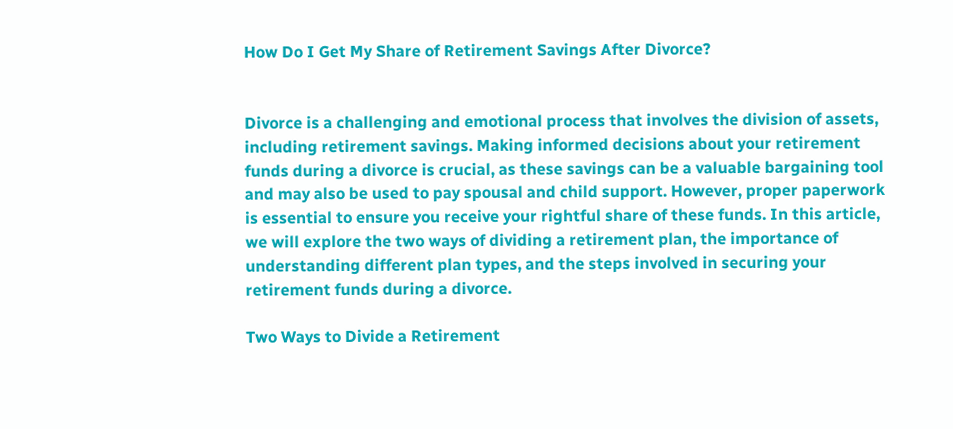How Do I Get My Share of Retirement Savings After Divorce?


Divorce is a challenging and emotional process that involves the division of assets, including retirement savings. Making informed decisions about your retirement funds during a divorce is crucial, as these savings can be a valuable bargaining tool and may also be used to pay spousal and child support. However, proper paperwork is essential to ensure you receive your rightful share of these funds. In this article, we will explore the two ways of dividing a retirement plan, the importance of understanding different plan types, and the steps involved in securing your retirement funds during a divorce.

Two Ways to Divide a Retirement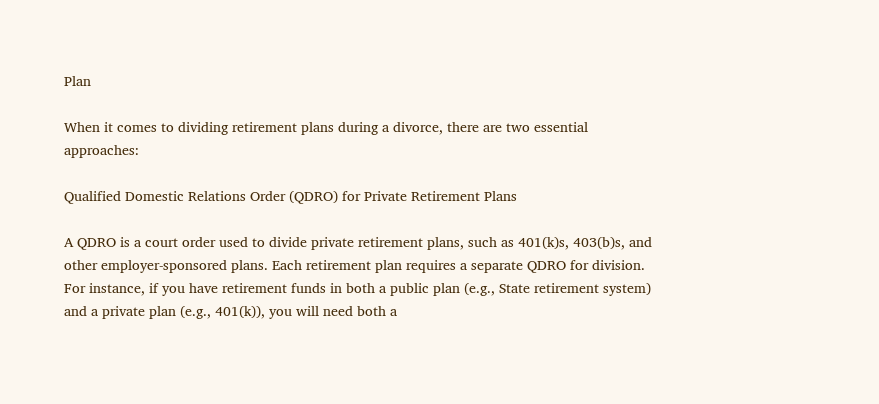Plan

When it comes to dividing retirement plans during a divorce, there are two essential approaches:

Qualified Domestic Relations Order (QDRO) for Private Retirement Plans

A QDRO is a court order used to divide private retirement plans, such as 401(k)s, 403(b)s, and other employer-sponsored plans. Each retirement plan requires a separate QDRO for division. For instance, if you have retirement funds in both a public plan (e.g., State retirement system) and a private plan (e.g., 401(k)), you will need both a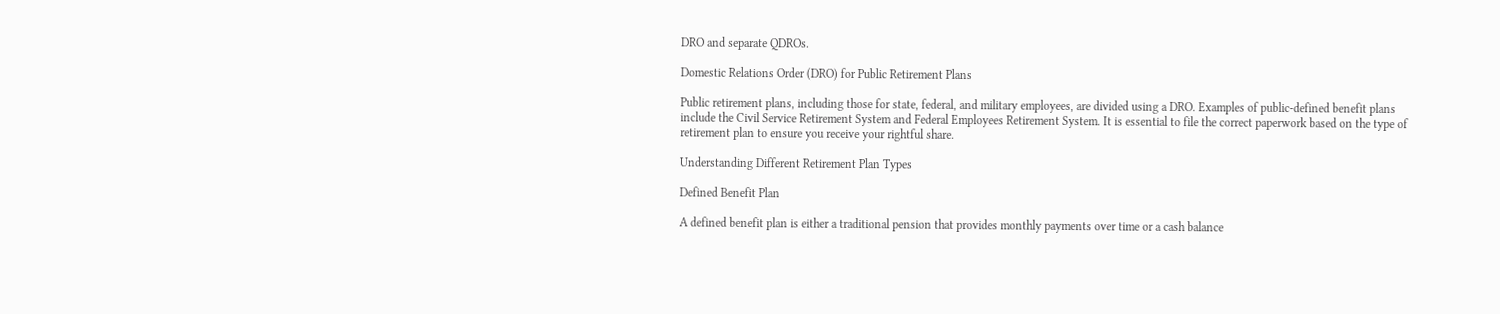DRO and separate QDROs.

Domestic Relations Order (DRO) for Public Retirement Plans

Public retirement plans, including those for state, federal, and military employees, are divided using a DRO. Examples of public-defined benefit plans include the Civil Service Retirement System and Federal Employees Retirement System. It is essential to file the correct paperwork based on the type of retirement plan to ensure you receive your rightful share.

Understanding Different Retirement Plan Types

Defined Benefit Plan

A defined benefit plan is either a traditional pension that provides monthly payments over time or a cash balance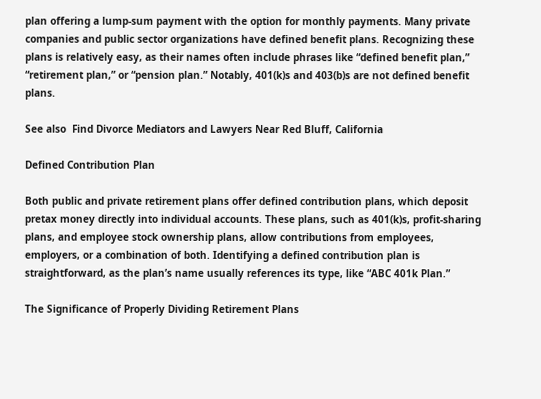plan offering a lump-sum payment with the option for monthly payments. Many private companies and public sector organizations have defined benefit plans. Recognizing these plans is relatively easy, as their names often include phrases like “defined benefit plan,” “retirement plan,” or “pension plan.” Notably, 401(k)s and 403(b)s are not defined benefit plans.

See also  Find Divorce Mediators and Lawyers Near Red Bluff, California

Defined Contribution Plan

Both public and private retirement plans offer defined contribution plans, which deposit pretax money directly into individual accounts. These plans, such as 401(k)s, profit-sharing plans, and employee stock ownership plans, allow contributions from employees, employers, or a combination of both. Identifying a defined contribution plan is straightforward, as the plan’s name usually references its type, like “ABC 401k Plan.”

The Significance of Properly Dividing Retirement Plans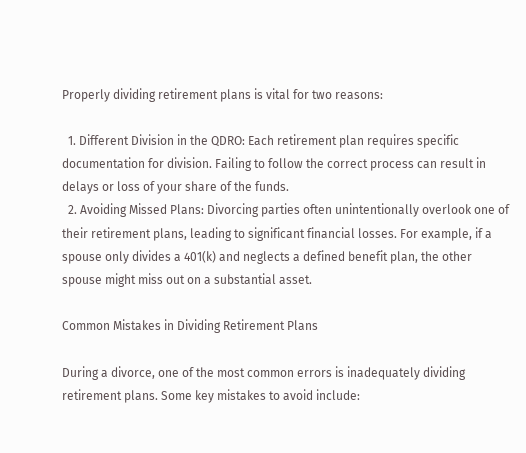Properly dividing retirement plans is vital for two reasons:

  1. Different Division in the QDRO: Each retirement plan requires specific documentation for division. Failing to follow the correct process can result in delays or loss of your share of the funds.
  2. Avoiding Missed Plans: Divorcing parties often unintentionally overlook one of their retirement plans, leading to significant financial losses. For example, if a spouse only divides a 401(k) and neglects a defined benefit plan, the other spouse might miss out on a substantial asset.

Common Mistakes in Dividing Retirement Plans

During a divorce, one of the most common errors is inadequately dividing retirement plans. Some key mistakes to avoid include: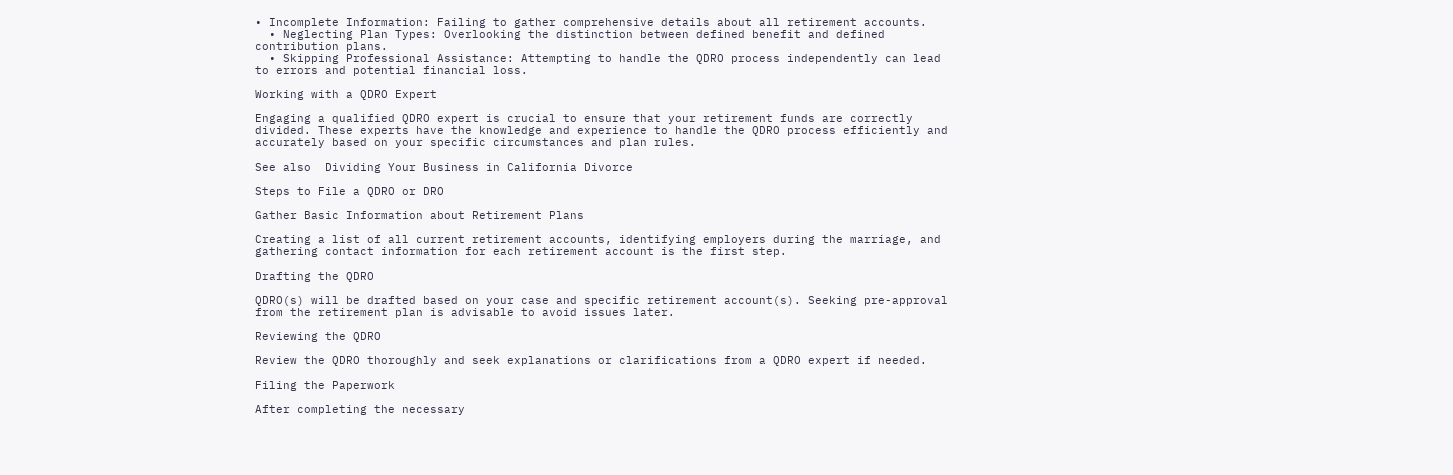• Incomplete Information: Failing to gather comprehensive details about all retirement accounts.
  • Neglecting Plan Types: Overlooking the distinction between defined benefit and defined contribution plans.
  • Skipping Professional Assistance: Attempting to handle the QDRO process independently can lead to errors and potential financial loss.

Working with a QDRO Expert

Engaging a qualified QDRO expert is crucial to ensure that your retirement funds are correctly divided. These experts have the knowledge and experience to handle the QDRO process efficiently and accurately based on your specific circumstances and plan rules.

See also  Dividing Your Business in California Divorce

Steps to File a QDRO or DRO

Gather Basic Information about Retirement Plans

Creating a list of all current retirement accounts, identifying employers during the marriage, and gathering contact information for each retirement account is the first step.

Drafting the QDRO

QDRO(s) will be drafted based on your case and specific retirement account(s). Seeking pre-approval from the retirement plan is advisable to avoid issues later.

Reviewing the QDRO

Review the QDRO thoroughly and seek explanations or clarifications from a QDRO expert if needed.

Filing the Paperwork

After completing the necessary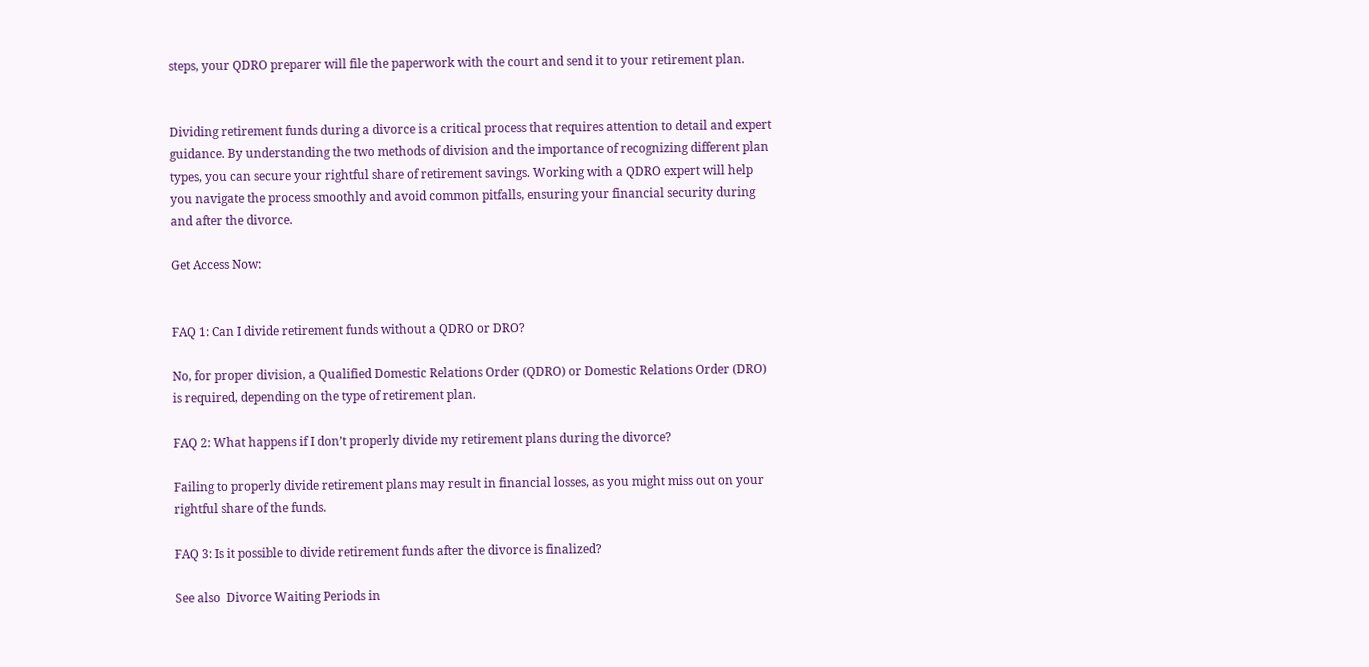steps, your QDRO preparer will file the paperwork with the court and send it to your retirement plan.


Dividing retirement funds during a divorce is a critical process that requires attention to detail and expert guidance. By understanding the two methods of division and the importance of recognizing different plan types, you can secure your rightful share of retirement savings. Working with a QDRO expert will help you navigate the process smoothly and avoid common pitfalls, ensuring your financial security during and after the divorce.

Get Access Now:


FAQ 1: Can I divide retirement funds without a QDRO or DRO?

No, for proper division, a Qualified Domestic Relations Order (QDRO) or Domestic Relations Order (DRO) is required, depending on the type of retirement plan.

FAQ 2: What happens if I don’t properly divide my retirement plans during the divorce?

Failing to properly divide retirement plans may result in financial losses, as you might miss out on your rightful share of the funds.

FAQ 3: Is it possible to divide retirement funds after the divorce is finalized?

See also  Divorce Waiting Periods in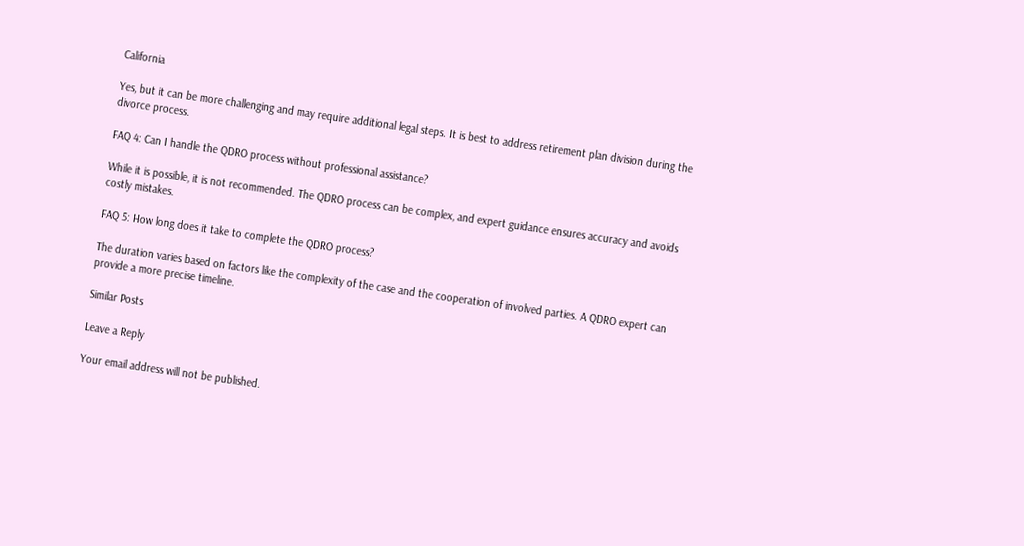California

Yes, but it can be more challenging and may require additional legal steps. It is best to address retirement plan division during the divorce process.

FAQ 4: Can I handle the QDRO process without professional assistance?

While it is possible, it is not recommended. The QDRO process can be complex, and expert guidance ensures accuracy and avoids costly mistakes.

FAQ 5: How long does it take to complete the QDRO process?

The duration varies based on factors like the complexity of the case and the cooperation of involved parties. A QDRO expert can provide a more precise timeline.

Similar Posts

Leave a Reply

Your email address will not be published.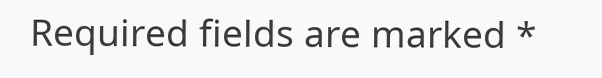Required fields are marked *